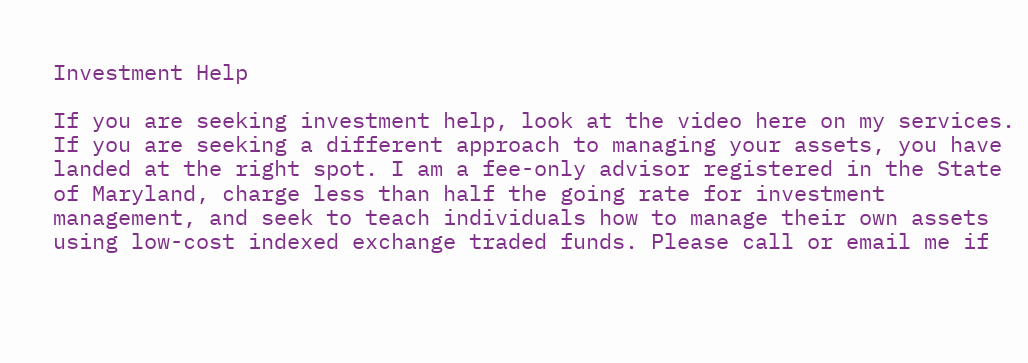Investment Help

If you are seeking investment help, look at the video here on my services. If you are seeking a different approach to managing your assets, you have landed at the right spot. I am a fee-only advisor registered in the State of Maryland, charge less than half the going rate for investment management, and seek to teach individuals how to manage their own assets using low-cost indexed exchange traded funds. Please call or email me if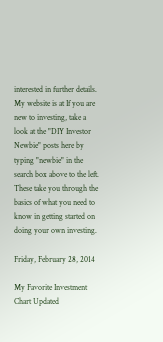interested in further details. My website is at If you are new to investing, take a look at the "DIY Investor Newbie" posts here by typing "newbie" in the search box above to the left. These take you through the basics of what you need to know in getting started on doing your own investing.

Friday, February 28, 2014

My Favorite Investment Chart Updated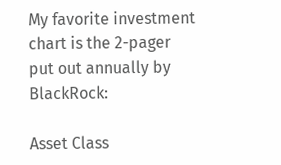My favorite investment chart is the 2-pager put out annually by BlackRock:

Asset Class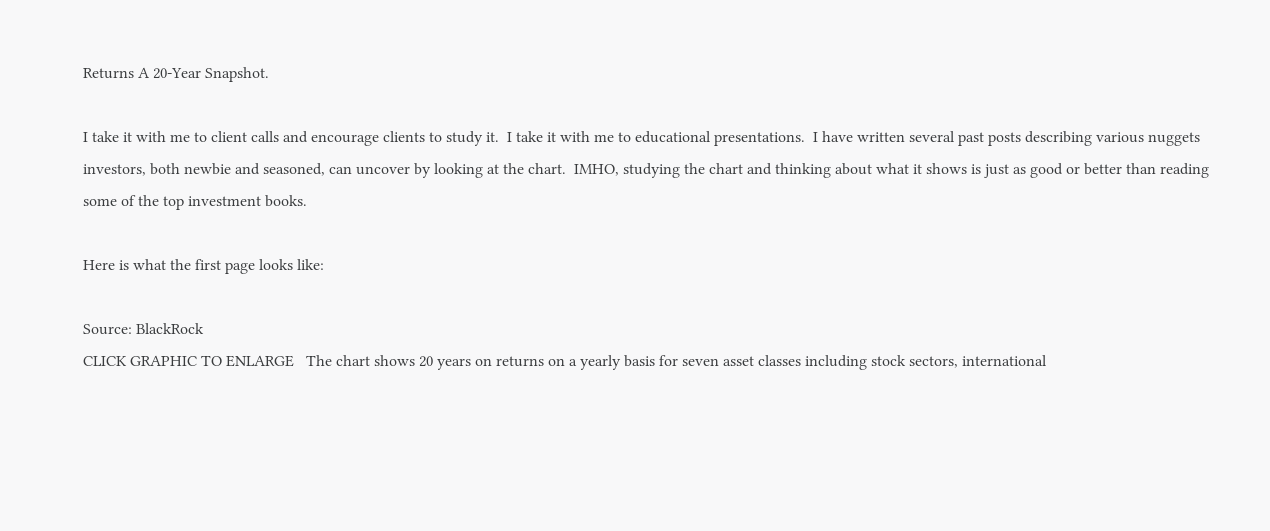Returns A 20-Year Snapshot.

I take it with me to client calls and encourage clients to study it.  I take it with me to educational presentations.  I have written several past posts describing various nuggets investors, both newbie and seasoned, can uncover by looking at the chart.  IMHO, studying the chart and thinking about what it shows is just as good or better than reading some of the top investment books.

Here is what the first page looks like:

Source: BlackRock
CLICK GRAPHIC TO ENLARGE   The chart shows 20 years on returns on a yearly basis for seven asset classes including stock sectors, international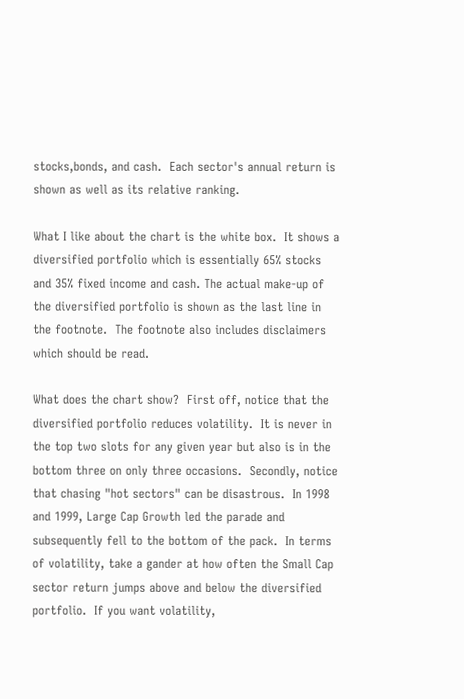stocks,bonds, and cash.  Each sector's annual return is shown as well as its relative ranking.

What I like about the chart is the white box.  It shows a diversified portfolio which is essentially 65% stocks and 35% fixed income and cash. The actual make-up of the diversified portfolio is shown as the last line in the footnote.  The footnote also includes disclaimers which should be read.

What does the chart show?  First off, notice that the diversified portfolio reduces volatility.  It is never in the top two slots for any given year but also is in the bottom three on only three occasions.  Secondly, notice that chasing "hot sectors" can be disastrous.  In 1998 and 1999, Large Cap Growth led the parade and subsequently fell to the bottom of the pack.  In terms of volatility, take a gander at how often the Small Cap sector return jumps above and below the diversified portfolio.  If you want volatility,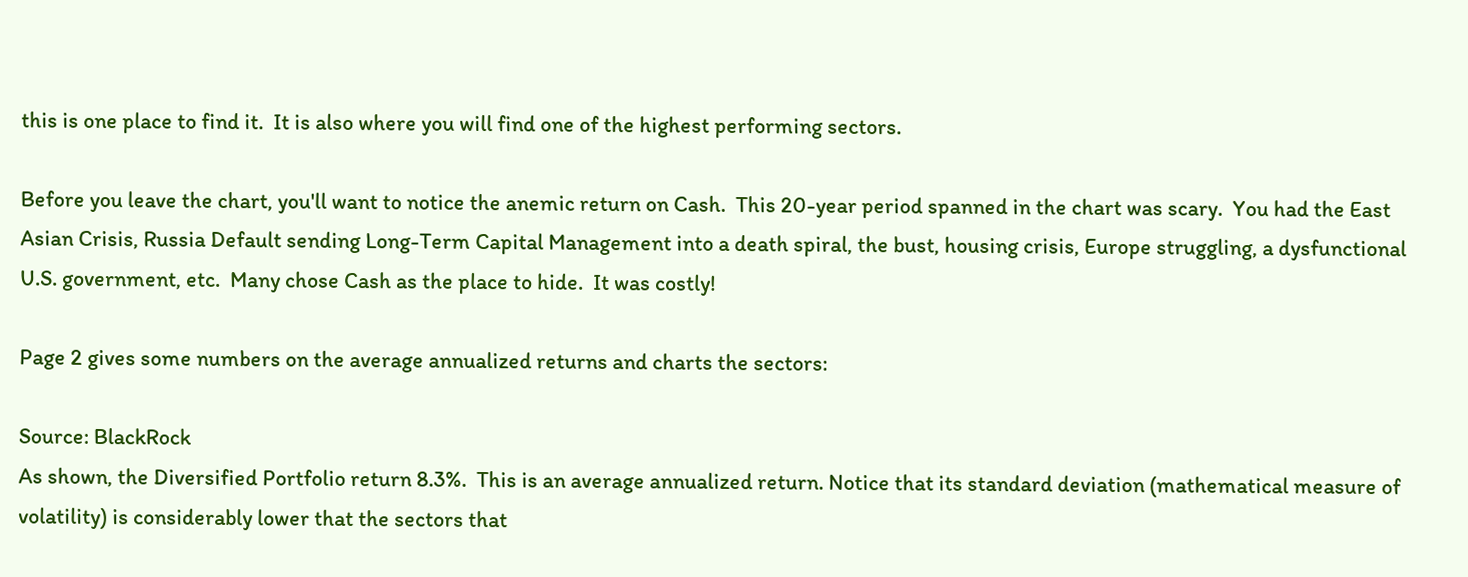this is one place to find it.  It is also where you will find one of the highest performing sectors.

Before you leave the chart, you'll want to notice the anemic return on Cash.  This 20-year period spanned in the chart was scary.  You had the East Asian Crisis, Russia Default sending Long-Term Capital Management into a death spiral, the bust, housing crisis, Europe struggling, a dysfunctional U.S. government, etc.  Many chose Cash as the place to hide.  It was costly!

Page 2 gives some numbers on the average annualized returns and charts the sectors:

Source: BlackRock
As shown, the Diversified Portfolio return 8.3%.  This is an average annualized return. Notice that its standard deviation (mathematical measure of volatility) is considerably lower that the sectors that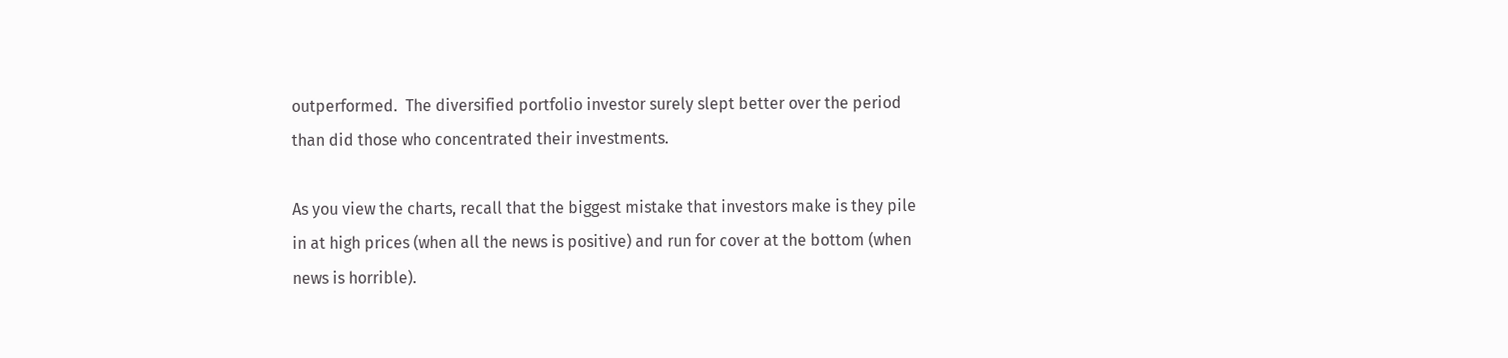outperformed.  The diversified portfolio investor surely slept better over the period than did those who concentrated their investments.

As you view the charts, recall that the biggest mistake that investors make is they pile in at high prices (when all the news is positive) and run for cover at the bottom (when news is horrible).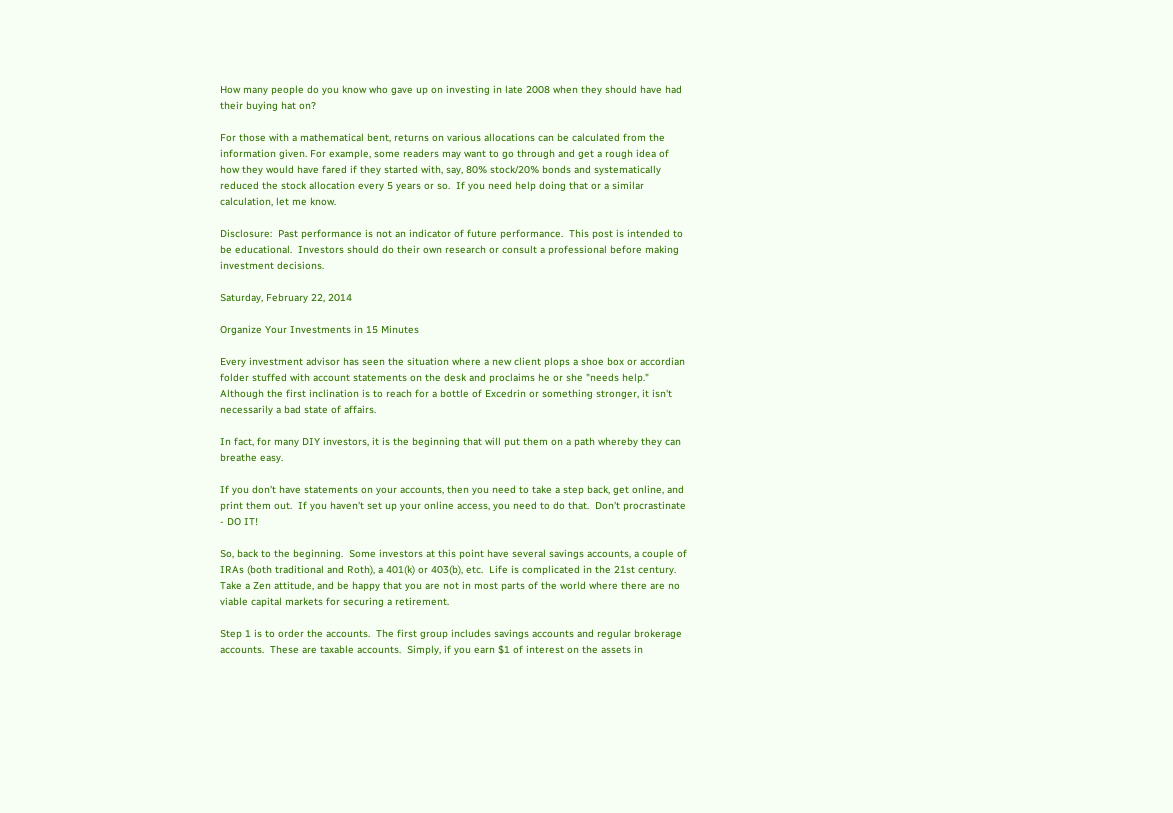How many people do you know who gave up on investing in late 2008 when they should have had their buying hat on?

For those with a mathematical bent, returns on various allocations can be calculated from the information given. For example, some readers may want to go through and get a rough idea of how they would have fared if they started with, say, 80% stock/20% bonds and systematically reduced the stock allocation every 5 years or so.  If you need help doing that or a similar calculation, let me know.

Disclosure:  Past performance is not an indicator of future performance.  This post is intended to be educational.  Investors should do their own research or consult a professional before making investment decisions.

Saturday, February 22, 2014

Organize Your Investments in 15 Minutes

Every investment advisor has seen the situation where a new client plops a shoe box or accordian folder stuffed with account statements on the desk and proclaims he or she "needs help."  Although the first inclination is to reach for a bottle of Excedrin or something stronger, it isn't necessarily a bad state of affairs.

In fact, for many DIY investors, it is the beginning that will put them on a path whereby they can breathe easy.

If you don't have statements on your accounts, then you need to take a step back, get online, and print them out.  If you haven't set up your online access, you need to do that.  Don't procrastinate - DO IT!

So, back to the beginning.  Some investors at this point have several savings accounts, a couple of IRAs (both traditional and Roth), a 401(k) or 403(b), etc.  Life is complicated in the 21st century.  Take a Zen attitude, and be happy that you are not in most parts of the world where there are no viable capital markets for securing a retirement.

Step 1 is to order the accounts.  The first group includes savings accounts and regular brokerage accounts.  These are taxable accounts.  Simply, if you earn $1 of interest on the assets in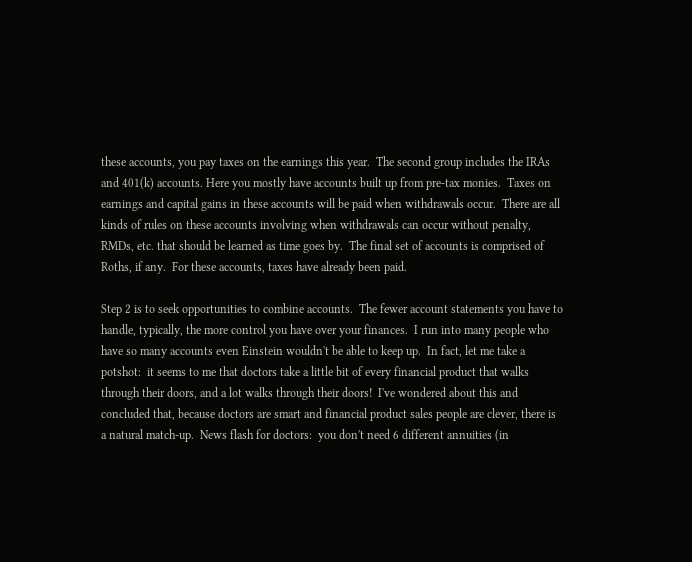these accounts, you pay taxes on the earnings this year.  The second group includes the IRAs and 401(k) accounts. Here you mostly have accounts built up from pre-tax monies.  Taxes on earnings and capital gains in these accounts will be paid when withdrawals occur.  There are all kinds of rules on these accounts involving when withdrawals can occur without penalty, RMDs, etc. that should be learned as time goes by.  The final set of accounts is comprised of Roths, if any.  For these accounts, taxes have already been paid.

Step 2 is to seek opportunities to combine accounts.  The fewer account statements you have to handle, typically, the more control you have over your finances.  I run into many people who have so many accounts even Einstein wouldn't be able to keep up.  In fact, let me take a potshot:  it seems to me that doctors take a little bit of every financial product that walks through their doors, and a lot walks through their doors!  I've wondered about this and concluded that, because doctors are smart and financial product sales people are clever, there is a natural match-up.  News flash for doctors:  you don't need 6 different annuities (in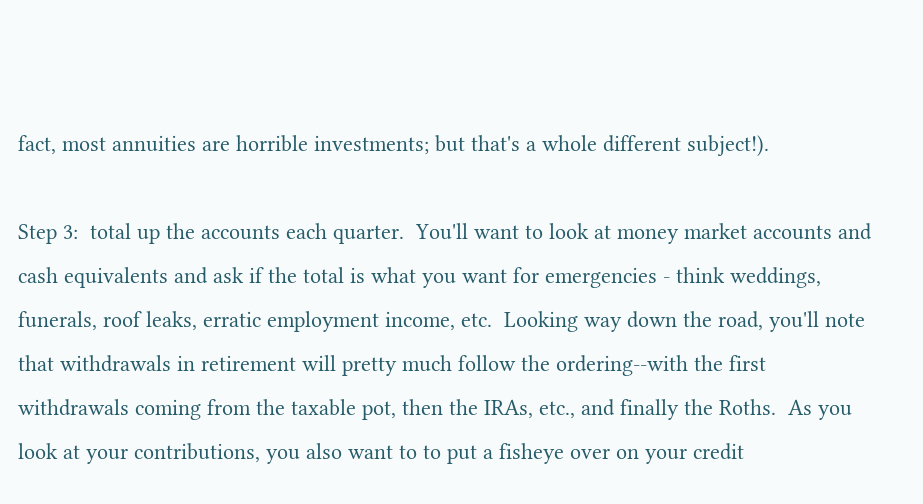fact, most annuities are horrible investments; but that's a whole different subject!).

Step 3:  total up the accounts each quarter.  You'll want to look at money market accounts and cash equivalents and ask if the total is what you want for emergencies - think weddings, funerals, roof leaks, erratic employment income, etc.  Looking way down the road, you'll note that withdrawals in retirement will pretty much follow the ordering--with the first withdrawals coming from the taxable pot, then the IRAs, etc., and finally the Roths.  As you look at your contributions, you also want to to put a fisheye over on your credit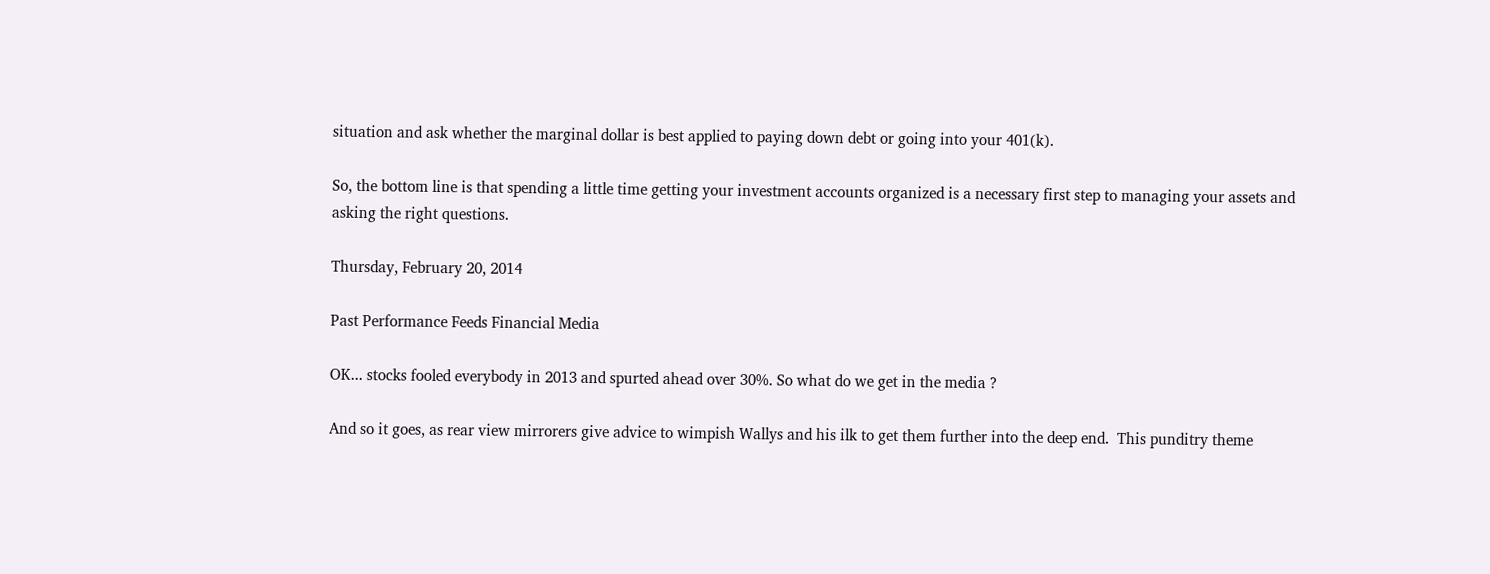situation and ask whether the marginal dollar is best applied to paying down debt or going into your 401(k).

So, the bottom line is that spending a little time getting your investment accounts organized is a necessary first step to managing your assets and asking the right questions.

Thursday, February 20, 2014

Past Performance Feeds Financial Media

OK... stocks fooled everybody in 2013 and spurted ahead over 30%. So what do we get in the media ?

And so it goes, as rear view mirrorers give advice to wimpish Wallys and his ilk to get them further into the deep end.  This punditry theme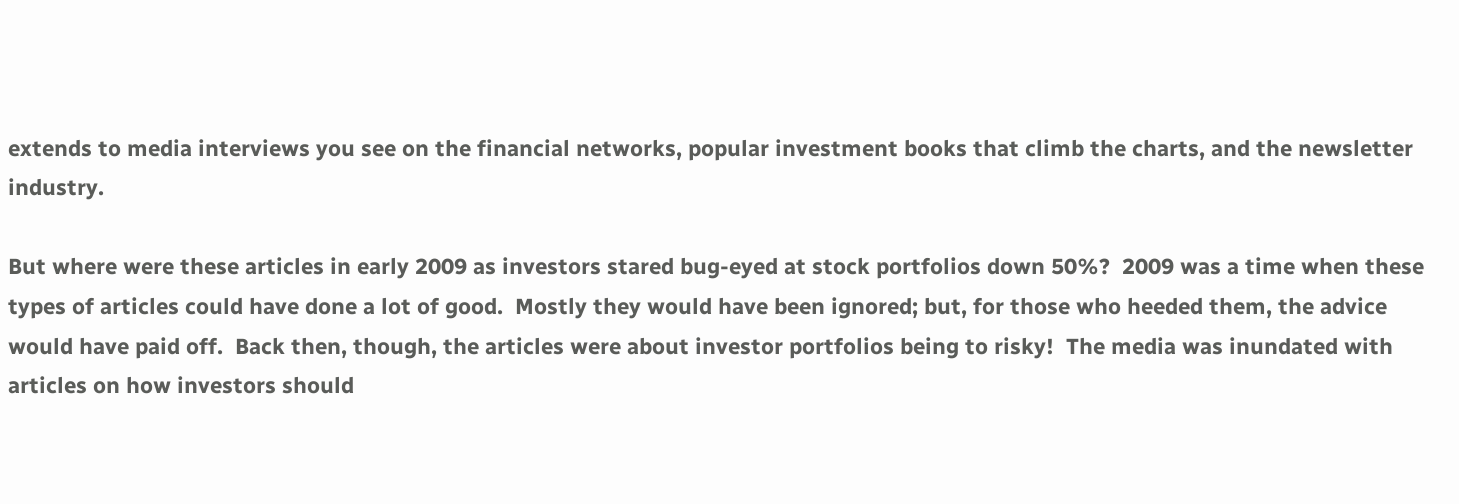extends to media interviews you see on the financial networks, popular investment books that climb the charts, and the newsletter industry.

But where were these articles in early 2009 as investors stared bug-eyed at stock portfolios down 50%?  2009 was a time when these types of articles could have done a lot of good.  Mostly they would have been ignored; but, for those who heeded them, the advice would have paid off.  Back then, though, the articles were about investor portfolios being to risky!  The media was inundated with articles on how investors should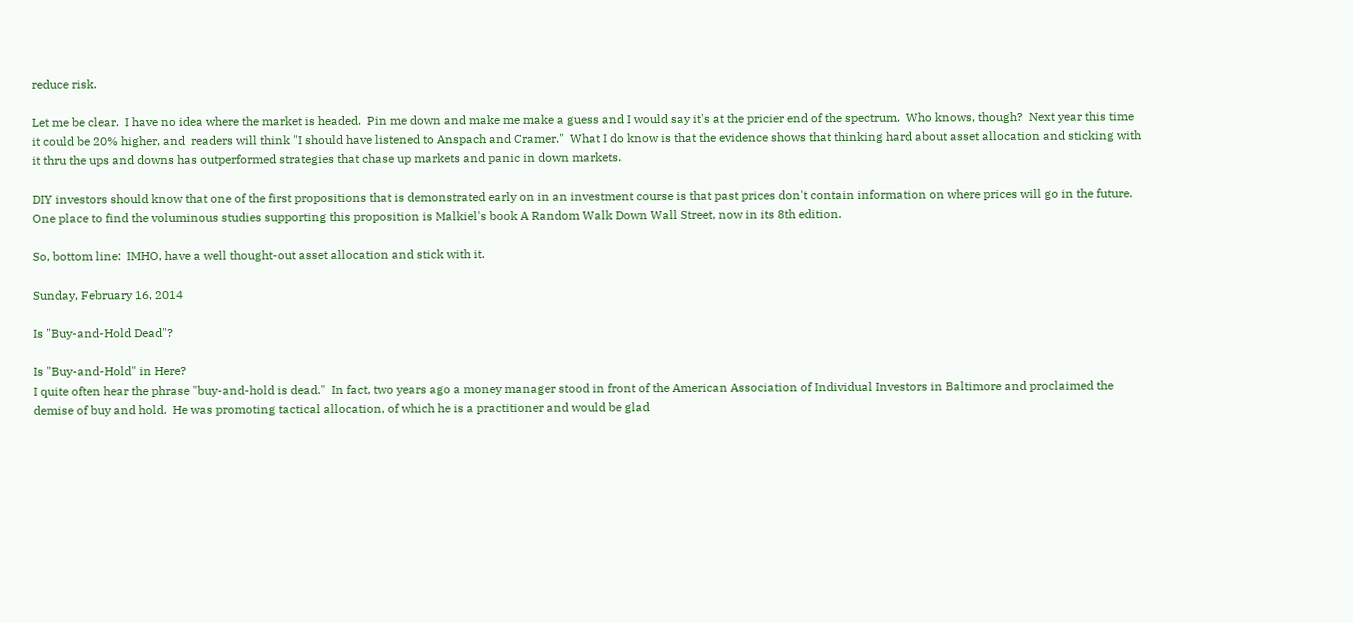reduce risk.

Let me be clear.  I have no idea where the market is headed.  Pin me down and make me make a guess and I would say it's at the pricier end of the spectrum.  Who knows, though?  Next year this time it could be 20% higher, and  readers will think "I should have listened to Anspach and Cramer."  What I do know is that the evidence shows that thinking hard about asset allocation and sticking with it thru the ups and downs has outperformed strategies that chase up markets and panic in down markets.

DIY investors should know that one of the first propositions that is demonstrated early on in an investment course is that past prices don't contain information on where prices will go in the future.  One place to find the voluminous studies supporting this proposition is Malkiel's book A Random Walk Down Wall Street, now in its 8th edition.

So, bottom line:  IMHO, have a well thought-out asset allocation and stick with it.

Sunday, February 16, 2014

Is "Buy-and-Hold Dead"?

Is "Buy-and-Hold" in Here?
I quite often hear the phrase "buy-and-hold is dead."  In fact, two years ago a money manager stood in front of the American Association of Individual Investors in Baltimore and proclaimed the demise of buy and hold.  He was promoting tactical allocation, of which he is a practitioner and would be glad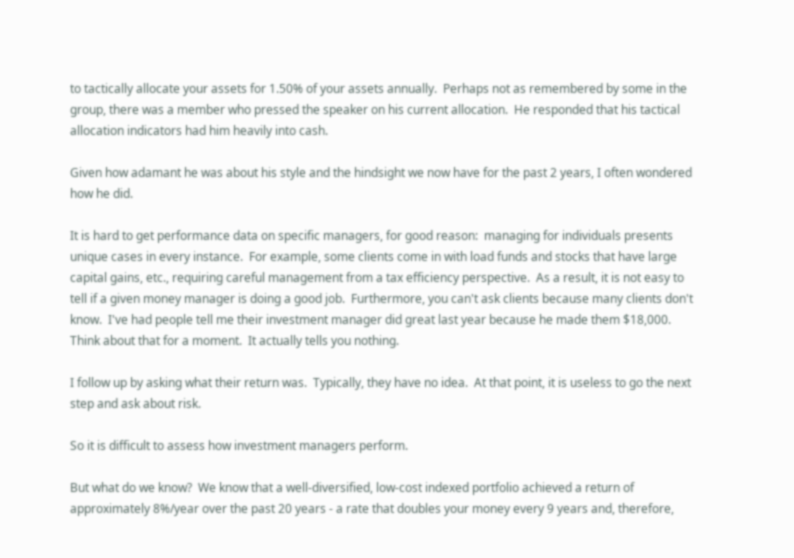to tactically allocate your assets for 1.50% of your assets annually.  Perhaps not as remembered by some in the group, there was a member who pressed the speaker on his current allocation.  He responded that his tactical allocation indicators had him heavily into cash.

Given how adamant he was about his style and the hindsight we now have for the past 2 years, I often wondered how he did.

It is hard to get performance data on specific managers, for good reason:  managing for individuals presents unique cases in every instance.  For example, some clients come in with load funds and stocks that have large capital gains, etc., requiring careful management from a tax efficiency perspective.  As a result, it is not easy to tell if a given money manager is doing a good job.  Furthermore, you can't ask clients because many clients don't know.  I've had people tell me their investment manager did great last year because he made them $18,000.  Think about that for a moment.  It actually tells you nothing.

I follow up by asking what their return was.  Typically, they have no idea.  At that point, it is useless to go the next step and ask about risk.

So it is difficult to assess how investment managers perform.

But what do we know?  We know that a well-diversified, low-cost indexed portfolio achieved a return of approximately 8%/year over the past 20 years - a rate that doubles your money every 9 years and, therefore,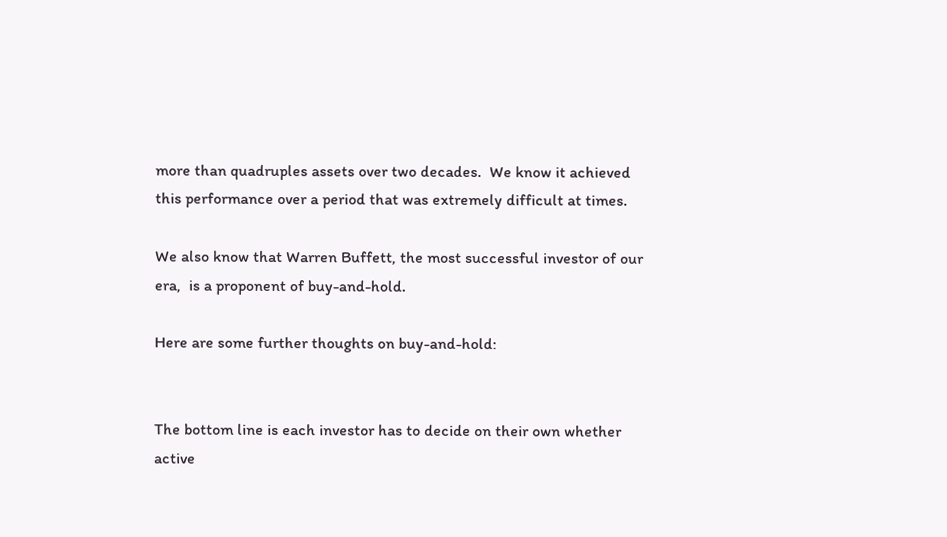more than quadruples assets over two decades.  We know it achieved this performance over a period that was extremely difficult at times.

We also know that Warren Buffett, the most successful investor of our era,  is a proponent of buy-and-hold.

Here are some further thoughts on buy-and-hold:


The bottom line is each investor has to decide on their own whether active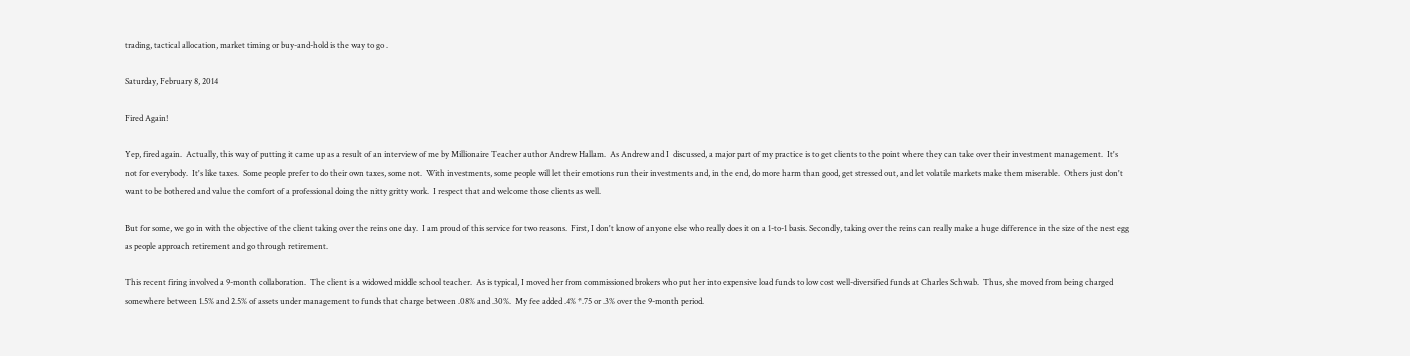trading, tactical allocation, market timing or buy-and-hold is the way to go .

Saturday, February 8, 2014

Fired Again!

Yep, fired again.  Actually, this way of putting it came up as a result of an interview of me by Millionaire Teacher author Andrew Hallam.  As Andrew and I  discussed, a major part of my practice is to get clients to the point where they can take over their investment management.  It's not for everybody.  It's like taxes.  Some people prefer to do their own taxes, some not.  With investments, some people will let their emotions run their investments and, in the end, do more harm than good, get stressed out, and let volatile markets make them miserable.  Others just don't want to be bothered and value the comfort of a professional doing the nitty gritty work.  I respect that and welcome those clients as well.

But for some, we go in with the objective of the client taking over the reins one day.  I am proud of this service for two reasons.  First, I don't know of anyone else who really does it on a 1-to-1 basis. Secondly, taking over the reins can really make a huge difference in the size of the nest egg as people approach retirement and go through retirement.

This recent firing involved a 9-month collaboration.  The client is a widowed middle school teacher.  As is typical, I moved her from commissioned brokers who put her into expensive load funds to low cost well-diversified funds at Charles Schwab.  Thus, she moved from being charged somewhere between 1.5% and 2.5% of assets under management to funds that charge between .08% and .30%.  My fee added .4% *.75 or .3% over the 9-month period.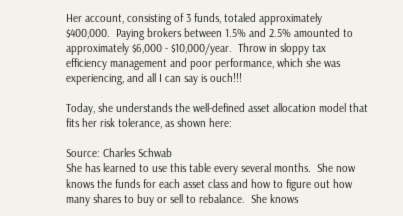Her account, consisting of 3 funds, totaled approximately $400,000.  Paying brokers between 1.5% and 2.5% amounted to approximately $6,000 - $10,000/year.  Throw in sloppy tax efficiency management and poor performance, which she was experiencing, and all I can say is ouch!!!

Today, she understands the well-defined asset allocation model that fits her risk tolerance, as shown here:

Source: Charles Schwab
She has learned to use this table every several months.  She now knows the funds for each asset class and how to figure out how many shares to buy or sell to rebalance.  She knows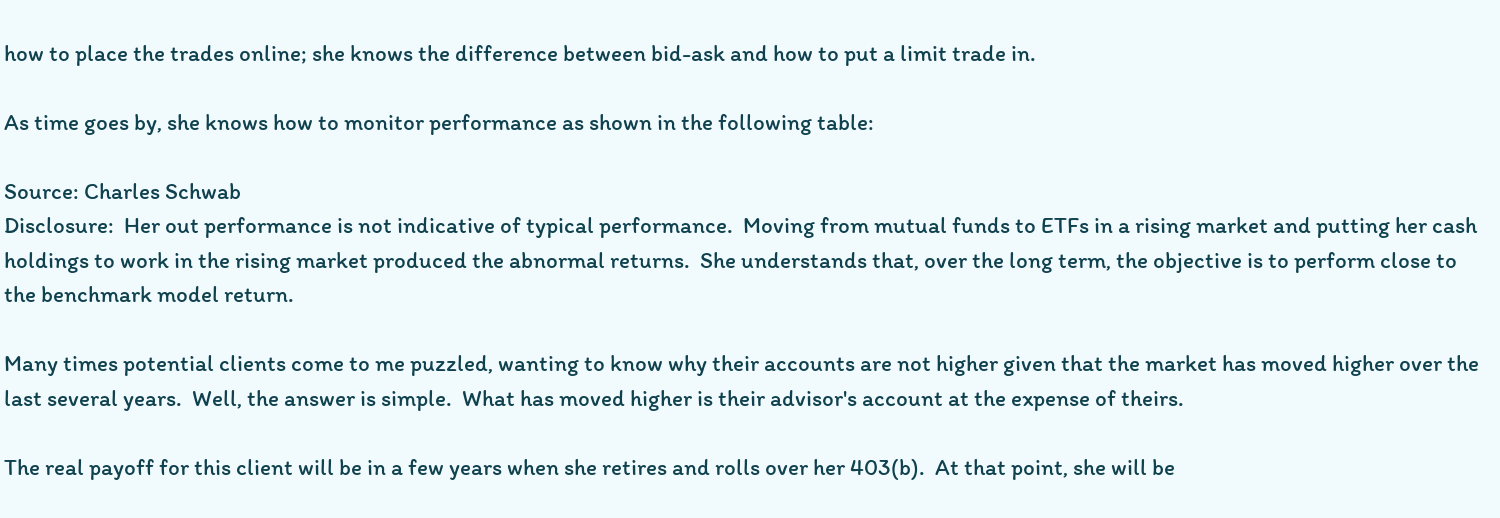how to place the trades online; she knows the difference between bid-ask and how to put a limit trade in.

As time goes by, she knows how to monitor performance as shown in the following table:

Source: Charles Schwab
Disclosure:  Her out performance is not indicative of typical performance.  Moving from mutual funds to ETFs in a rising market and putting her cash holdings to work in the rising market produced the abnormal returns.  She understands that, over the long term, the objective is to perform close to the benchmark model return.

Many times potential clients come to me puzzled, wanting to know why their accounts are not higher given that the market has moved higher over the last several years.  Well, the answer is simple.  What has moved higher is their advisor's account at the expense of theirs.

The real payoff for this client will be in a few years when she retires and rolls over her 403(b).  At that point, she will be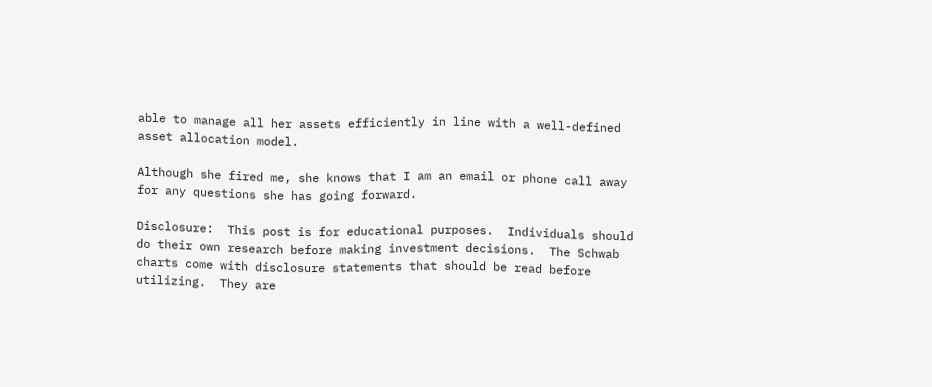able to manage all her assets efficiently in line with a well-defined asset allocation model.

Although she fired me, she knows that I am an email or phone call away for any questions she has going forward.

Disclosure:  This post is for educational purposes.  Individuals should do their own research before making investment decisions.  The Schwab charts come with disclosure statements that should be read before utilizing.  They are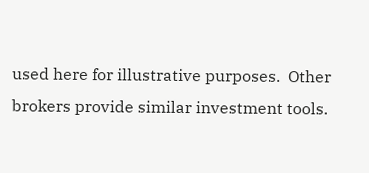used here for illustrative purposes.  Other brokers provide similar investment tools.